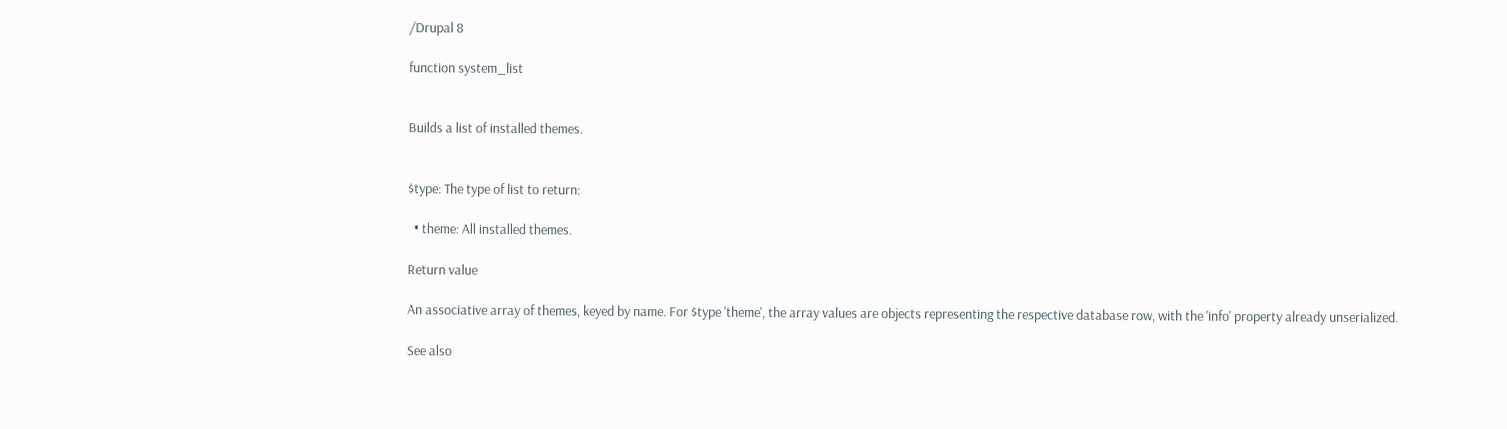/Drupal 8

function system_list


Builds a list of installed themes.


$type: The type of list to return:

  • theme: All installed themes.

Return value

An associative array of themes, keyed by name. For $type 'theme', the array values are objects representing the respective database row, with the 'info' property already unserialized.

See also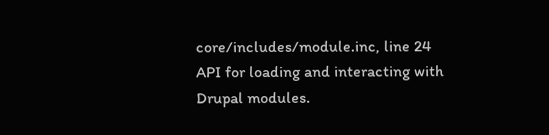core/includes/module.inc, line 24
API for loading and interacting with Drupal modules.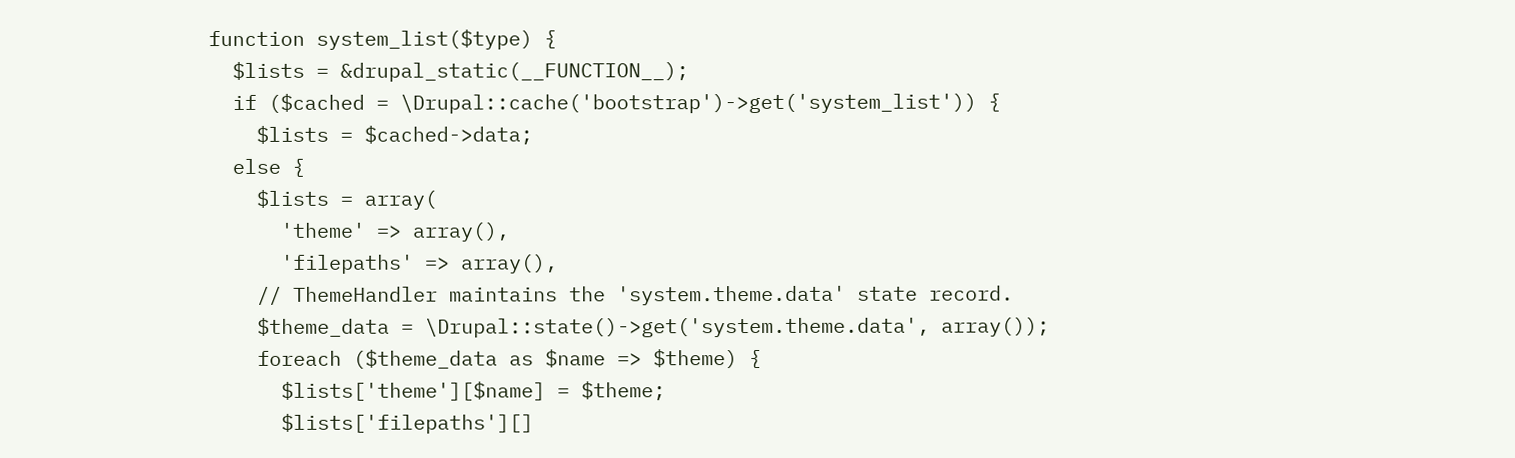function system_list($type) {
  $lists = &drupal_static(__FUNCTION__);
  if ($cached = \Drupal::cache('bootstrap')->get('system_list')) {
    $lists = $cached->data;
  else {
    $lists = array(
      'theme' => array(),
      'filepaths' => array(),
    // ThemeHandler maintains the 'system.theme.data' state record.
    $theme_data = \Drupal::state()->get('system.theme.data', array());
    foreach ($theme_data as $name => $theme) {
      $lists['theme'][$name] = $theme;
      $lists['filepaths'][]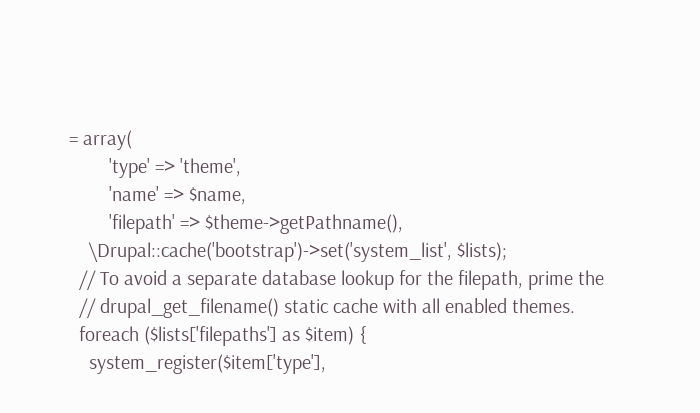= array(
        'type' => 'theme',
        'name' => $name,
        'filepath' => $theme->getPathname(),
    \Drupal::cache('bootstrap')->set('system_list', $lists);
  // To avoid a separate database lookup for the filepath, prime the
  // drupal_get_filename() static cache with all enabled themes.
  foreach ($lists['filepaths'] as $item) {
    system_register($item['type'],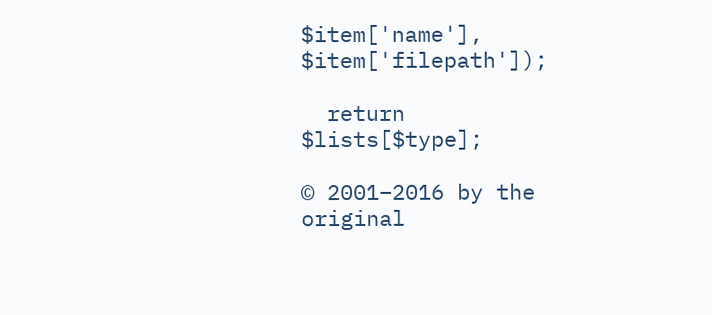$item['name'], $item['filepath']);

  return $lists[$type];

© 2001–2016 by the original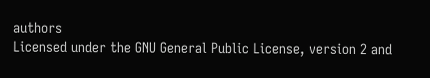authors
Licensed under the GNU General Public License, version 2 and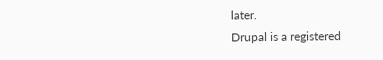later.
Drupal is a registered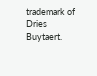trademark of Dries Buytaert.